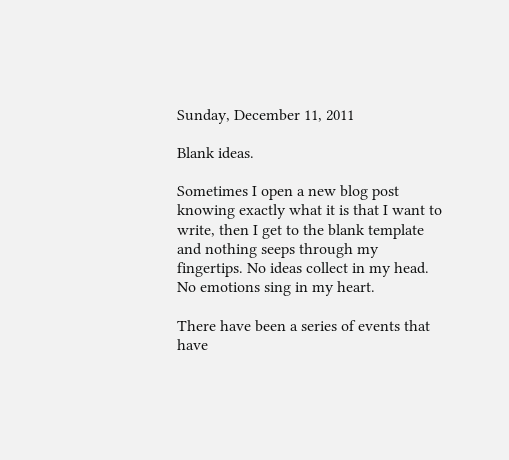Sunday, December 11, 2011

Blank ideas.

Sometimes I open a new blog post knowing exactly what it is that I want to write, then I get to the blank template and nothing seeps through my fingertips. No ideas collect in my head. No emotions sing in my heart.

There have been a series of events that have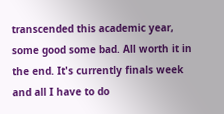transcended this academic year, some good some bad. All worth it in the end. It's currently finals week and all I have to do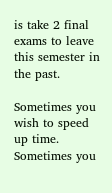is take 2 final exams to leave this semester in the past.

Sometimes you wish to speed up time. Sometimes you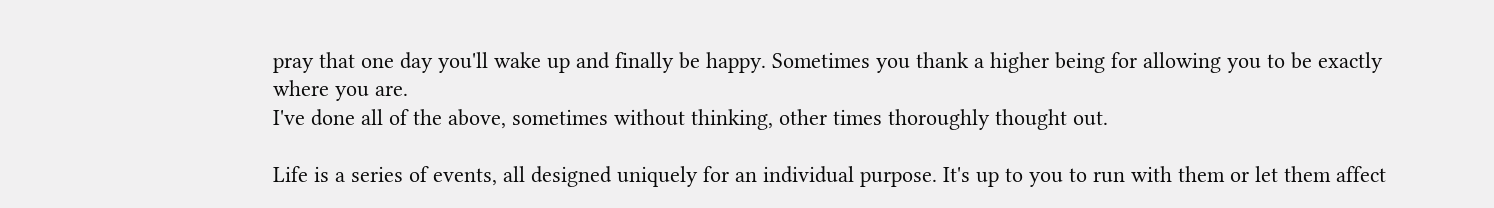pray that one day you'll wake up and finally be happy. Sometimes you thank a higher being for allowing you to be exactly where you are.
I've done all of the above, sometimes without thinking, other times thoroughly thought out.

Life is a series of events, all designed uniquely for an individual purpose. It's up to you to run with them or let them affect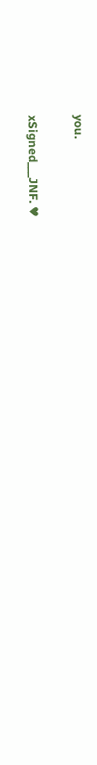you.

xSigned___JNF. ♥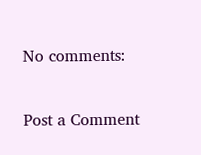No comments:

Post a Comment